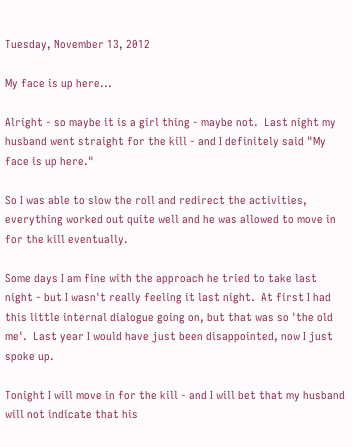Tuesday, November 13, 2012

My face is up here...

Alright - so maybe it is a girl thing - maybe not.  Last night my husband went straight for the kill - and I definitely said "My face is up here."

So I was able to slow the roll and redirect the activities, everything worked out quite well and he was allowed to move in for the kill eventually.

Some days I am fine with the approach he tried to take last night - but I wasn't really feeling it last night.  At first I had this little internal dialogue going on, but that was so 'the old me'.  Last year I would have just been disappointed, now I just spoke up.

Tonight I will move in for the kill - and I will bet that my husband will not indicate that his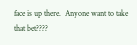face is up there.  Anyone want to take that bet????